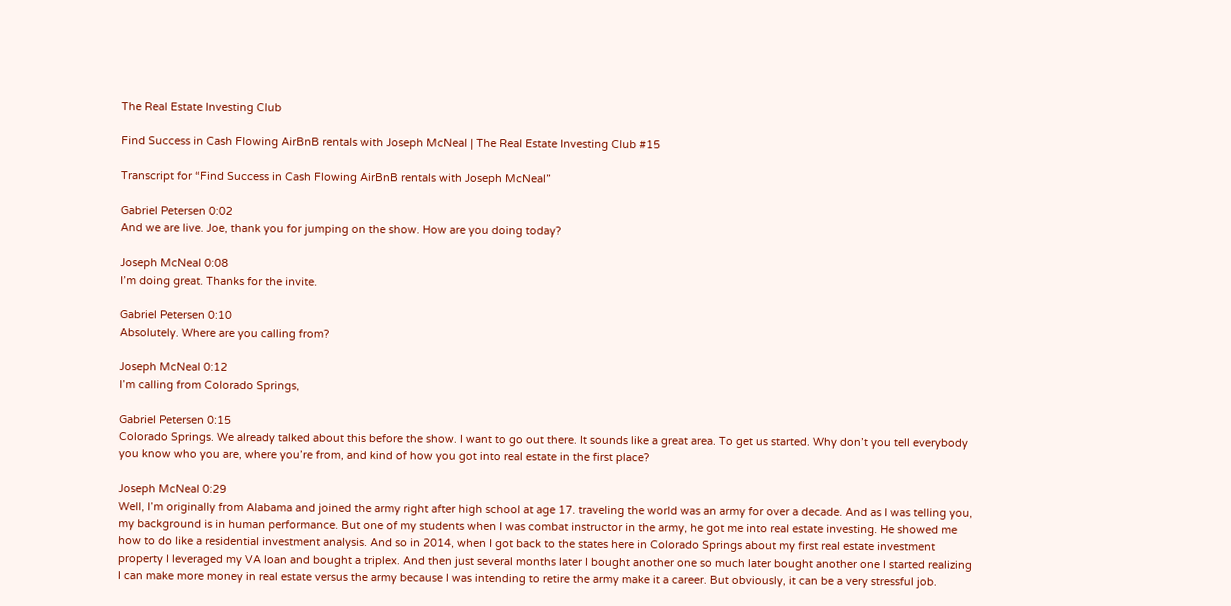The Real Estate Investing Club

Find Success in Cash Flowing AirBnB rentals with Joseph McNeal | The Real Estate Investing Club #15

Transcript for “Find Success in Cash Flowing AirBnB rentals with Joseph McNeal”

Gabriel Petersen 0:02
And we are live. Joe, thank you for jumping on the show. How are you doing today?

Joseph McNeal 0:08
I’m doing great. Thanks for the invite.

Gabriel Petersen 0:10
Absolutely. Where are you calling from?

Joseph McNeal 0:12
I’m calling from Colorado Springs,

Gabriel Petersen 0:15
Colorado Springs. We already talked about this before the show. I want to go out there. It sounds like a great area. To get us started. Why don’t you tell everybody you know who you are, where you’re from, and kind of how you got into real estate in the first place?

Joseph McNeal 0:29
Well, I’m originally from Alabama and joined the army right after high school at age 17. traveling the world was an army for over a decade. And as I was telling you, my background is in human performance. But one of my students when I was combat instructor in the army, he got me into real estate investing. He showed me how to do like a residential investment analysis. And so in 2014, when I got back to the states here in Colorado Springs about my first real estate investment property I leveraged my VA loan and bought a triplex. And then just several months later I bought another one so much later bought another one I started realizing I can make more money in real estate versus the army because I was intending to retire the army make it a career. But obviously, it can be a very stressful job.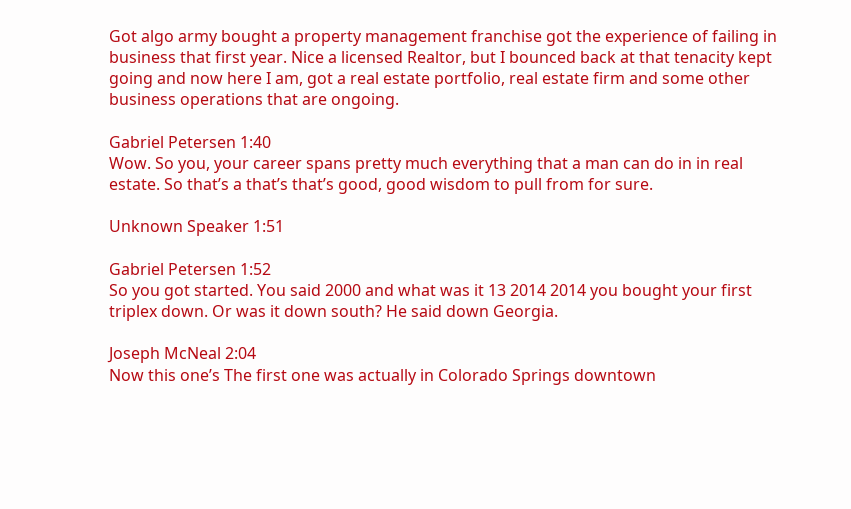Got algo army bought a property management franchise got the experience of failing in business that first year. Nice a licensed Realtor, but I bounced back at that tenacity kept going and now here I am, got a real estate portfolio, real estate firm and some other business operations that are ongoing.

Gabriel Petersen 1:40
Wow. So you, your career spans pretty much everything that a man can do in in real estate. So that’s a that’s that’s good, good wisdom to pull from for sure.

Unknown Speaker 1:51

Gabriel Petersen 1:52
So you got started. You said 2000 and what was it 13 2014 2014 you bought your first triplex down. Or was it down south? He said down Georgia.

Joseph McNeal 2:04
Now this one’s The first one was actually in Colorado Springs downtown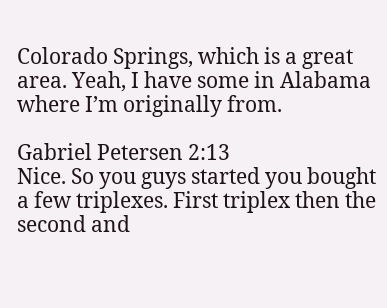Colorado Springs, which is a great area. Yeah, I have some in Alabama where I’m originally from.

Gabriel Petersen 2:13
Nice. So you guys started you bought a few triplexes. First triplex then the second and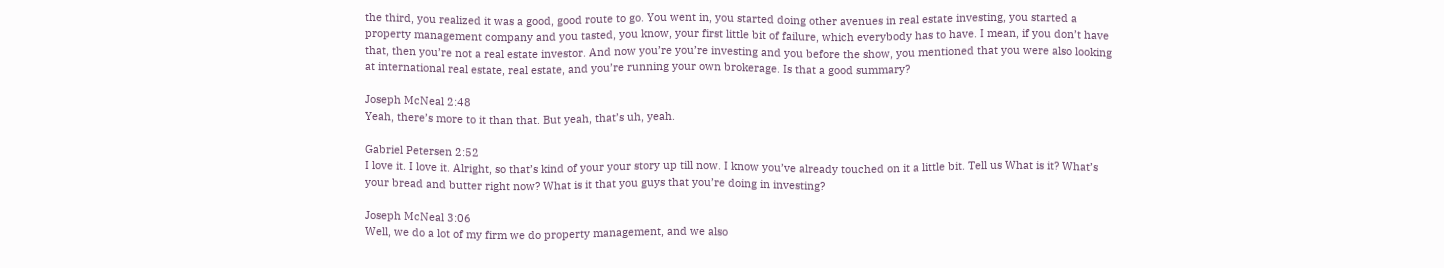the third, you realized it was a good, good route to go. You went in, you started doing other avenues in real estate investing, you started a property management company and you tasted, you know, your first little bit of failure, which everybody has to have. I mean, if you don’t have that, then you’re not a real estate investor. And now you’re you’re investing and you before the show, you mentioned that you were also looking at international real estate, real estate, and you’re running your own brokerage. Is that a good summary?

Joseph McNeal 2:48
Yeah, there’s more to it than that. But yeah, that’s uh, yeah.

Gabriel Petersen 2:52
I love it. I love it. Alright, so that’s kind of your your story up till now. I know you’ve already touched on it a little bit. Tell us What is it? What’s your bread and butter right now? What is it that you guys that you’re doing in investing?

Joseph McNeal 3:06
Well, we do a lot of my firm we do property management, and we also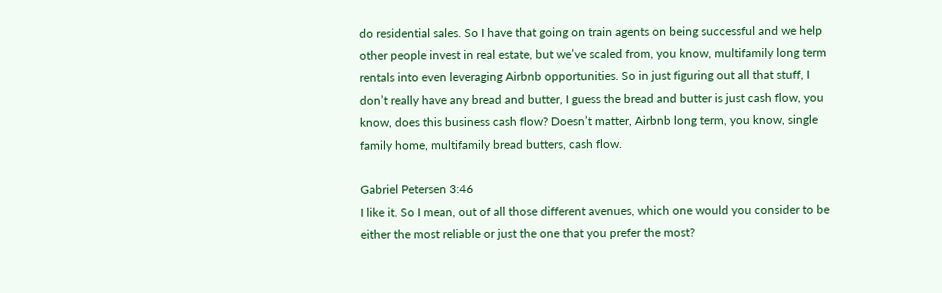do residential sales. So I have that going on train agents on being successful and we help other people invest in real estate, but we’ve scaled from, you know, multifamily long term rentals into even leveraging Airbnb opportunities. So in just figuring out all that stuff, I don’t really have any bread and butter, I guess the bread and butter is just cash flow, you know, does this business cash flow? Doesn’t matter, Airbnb long term, you know, single family home, multifamily bread butters, cash flow.

Gabriel Petersen 3:46
I like it. So I mean, out of all those different avenues, which one would you consider to be either the most reliable or just the one that you prefer the most?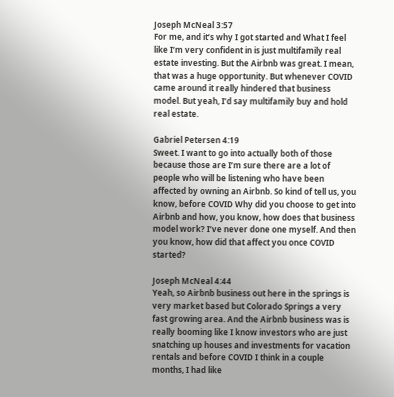Joseph McNeal 3:57
For me, and it’s why I got started and What I feel like I’m very confident in is just multifamily real estate investing. But the Airbnb was great. I mean, that was a huge opportunity. But whenever COVID came around it really hindered that business model. But yeah, I’d say multifamily buy and hold real estate.

Gabriel Petersen 4:19
Sweet. I want to go into actually both of those because those are I’m sure there are a lot of people who will be listening who have been affected by owning an Airbnb. So kind of tell us, you know, before COVID Why did you choose to get into Airbnb and how, you know, how does that business model work? I’ve never done one myself. And then you know, how did that affect you once COVID started?

Joseph McNeal 4:44
Yeah, so Airbnb business out here in the springs is very market based but Colorado Springs a very fast growing area. And the Airbnb business was is really booming like I know investors who are just snatching up houses and investments for vacation rentals and before COVID I think in a couple months, I had like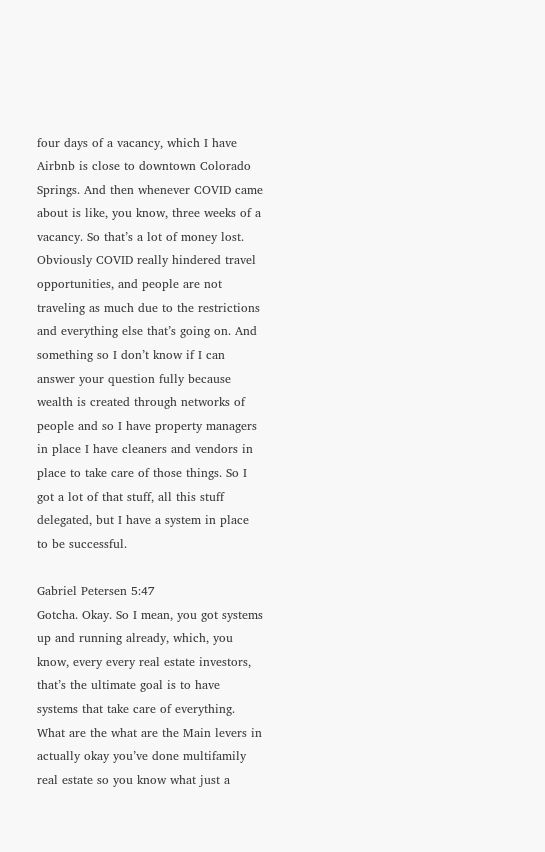four days of a vacancy, which I have Airbnb is close to downtown Colorado Springs. And then whenever COVID came about is like, you know, three weeks of a vacancy. So that’s a lot of money lost. Obviously COVID really hindered travel opportunities, and people are not traveling as much due to the restrictions and everything else that’s going on. And something so I don’t know if I can answer your question fully because wealth is created through networks of people and so I have property managers in place I have cleaners and vendors in place to take care of those things. So I got a lot of that stuff, all this stuff delegated, but I have a system in place to be successful.

Gabriel Petersen 5:47
Gotcha. Okay. So I mean, you got systems up and running already, which, you know, every every real estate investors, that’s the ultimate goal is to have systems that take care of everything. What are the what are the Main levers in actually okay you’ve done multifamily real estate so you know what just a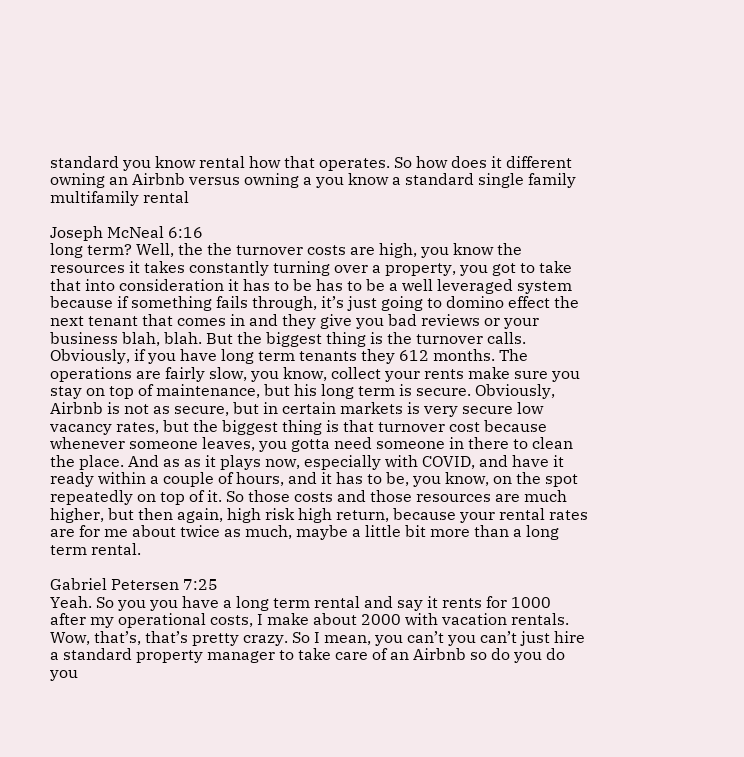standard you know rental how that operates. So how does it different owning an Airbnb versus owning a you know a standard single family multifamily rental

Joseph McNeal 6:16
long term? Well, the the turnover costs are high, you know the resources it takes constantly turning over a property, you got to take that into consideration it has to be has to be a well leveraged system because if something fails through, it’s just going to domino effect the next tenant that comes in and they give you bad reviews or your business blah, blah. But the biggest thing is the turnover calls. Obviously, if you have long term tenants they 612 months. The operations are fairly slow, you know, collect your rents make sure you stay on top of maintenance, but his long term is secure. Obviously, Airbnb is not as secure, but in certain markets is very secure low vacancy rates, but the biggest thing is that turnover cost because whenever someone leaves, you gotta need someone in there to clean the place. And as as it plays now, especially with COVID, and have it ready within a couple of hours, and it has to be, you know, on the spot repeatedly on top of it. So those costs and those resources are much higher, but then again, high risk high return, because your rental rates are for me about twice as much, maybe a little bit more than a long term rental.

Gabriel Petersen 7:25
Yeah. So you you have a long term rental and say it rents for 1000 after my operational costs, I make about 2000 with vacation rentals. Wow, that’s, that’s pretty crazy. So I mean, you can’t you can’t just hire a standard property manager to take care of an Airbnb so do you do you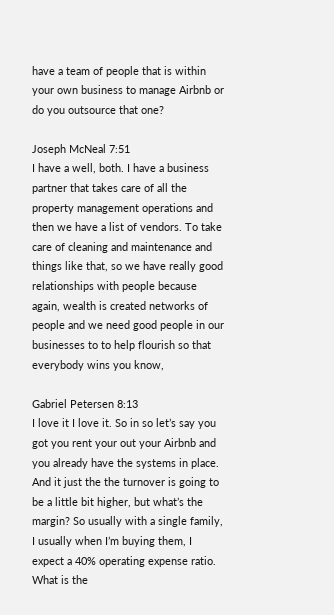have a team of people that is within your own business to manage Airbnb or do you outsource that one?

Joseph McNeal 7:51
I have a well, both. I have a business partner that takes care of all the property management operations and then we have a list of vendors. To take care of cleaning and maintenance and things like that, so we have really good relationships with people because again, wealth is created networks of people and we need good people in our businesses to to help flourish so that everybody wins you know,

Gabriel Petersen 8:13
I love it I love it. So in so let’s say you got you rent your out your Airbnb and you already have the systems in place. And it just the the turnover is going to be a little bit higher, but what’s the margin? So usually with a single family, I usually when I’m buying them, I expect a 40% operating expense ratio. What is the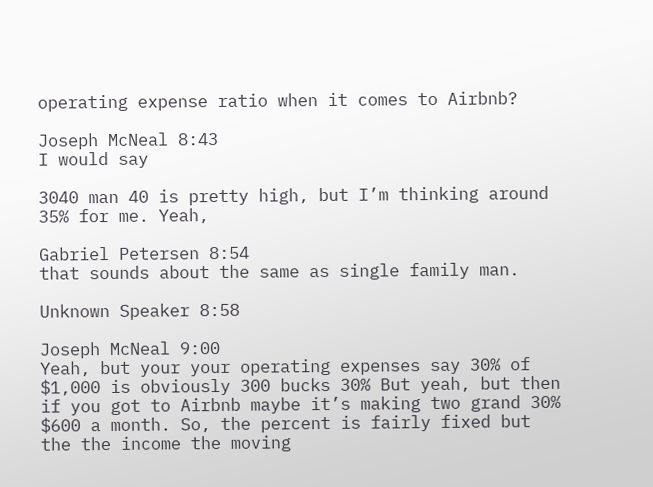operating expense ratio when it comes to Airbnb?

Joseph McNeal 8:43
I would say

3040 man 40 is pretty high, but I’m thinking around 35% for me. Yeah,

Gabriel Petersen 8:54
that sounds about the same as single family man.

Unknown Speaker 8:58

Joseph McNeal 9:00
Yeah, but your your operating expenses say 30% of $1,000 is obviously 300 bucks 30% But yeah, but then if you got to Airbnb maybe it’s making two grand 30% $600 a month. So, the percent is fairly fixed but the the income the moving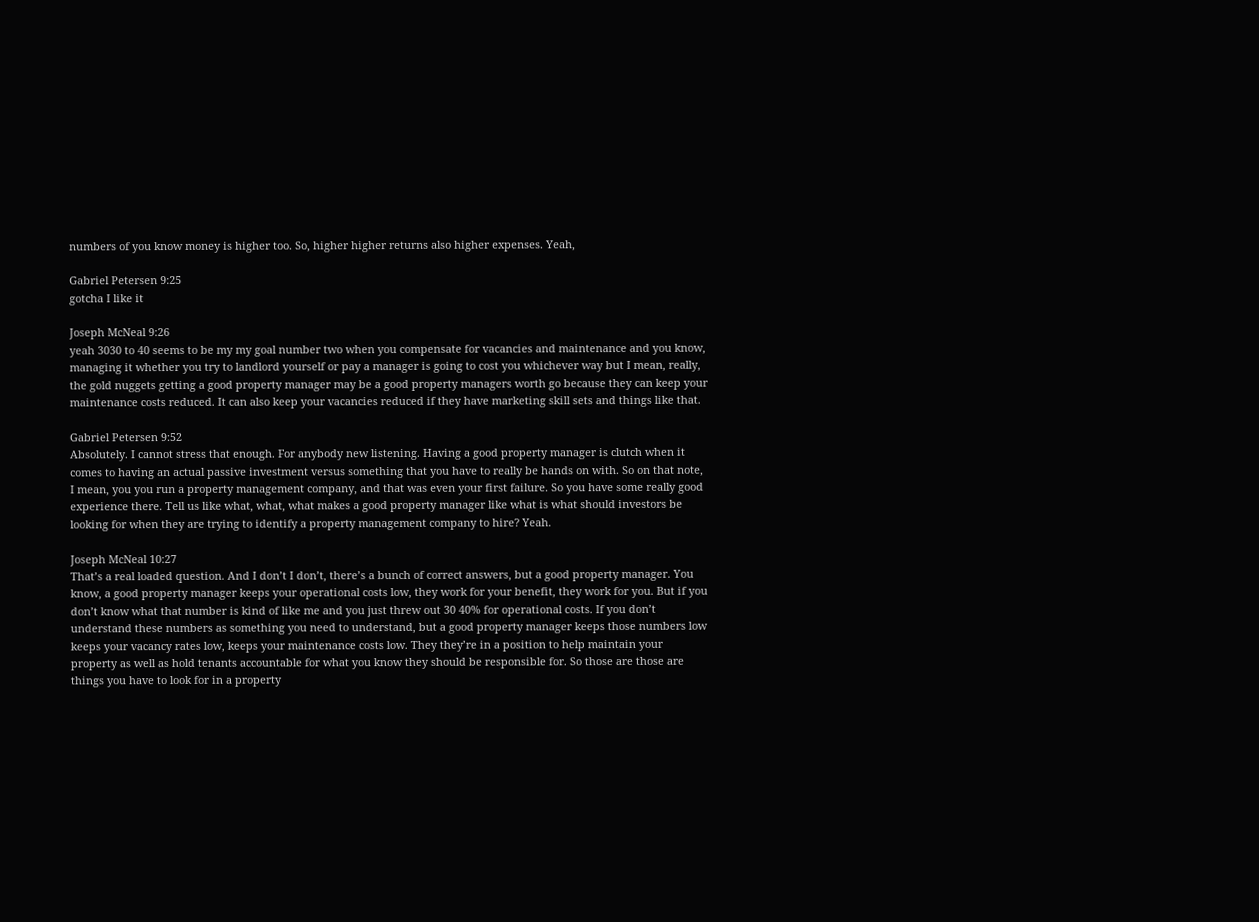numbers of you know money is higher too. So, higher higher returns also higher expenses. Yeah,

Gabriel Petersen 9:25
gotcha I like it

Joseph McNeal 9:26
yeah 3030 to 40 seems to be my my goal number two when you compensate for vacancies and maintenance and you know, managing it whether you try to landlord yourself or pay a manager is going to cost you whichever way but I mean, really, the gold nuggets getting a good property manager may be a good property managers worth go because they can keep your maintenance costs reduced. It can also keep your vacancies reduced if they have marketing skill sets and things like that.

Gabriel Petersen 9:52
Absolutely. I cannot stress that enough. For anybody new listening. Having a good property manager is clutch when it comes to having an actual passive investment versus something that you have to really be hands on with. So on that note, I mean, you you run a property management company, and that was even your first failure. So you have some really good experience there. Tell us like what, what, what makes a good property manager like what is what should investors be looking for when they are trying to identify a property management company to hire? Yeah.

Joseph McNeal 10:27
That’s a real loaded question. And I don’t I don’t, there’s a bunch of correct answers, but a good property manager. You know, a good property manager keeps your operational costs low, they work for your benefit, they work for you. But if you don’t know what that number is kind of like me and you just threw out 30 40% for operational costs. If you don’t understand these numbers as something you need to understand, but a good property manager keeps those numbers low keeps your vacancy rates low, keeps your maintenance costs low. They they’re in a position to help maintain your property as well as hold tenants accountable for what you know they should be responsible for. So those are those are things you have to look for in a property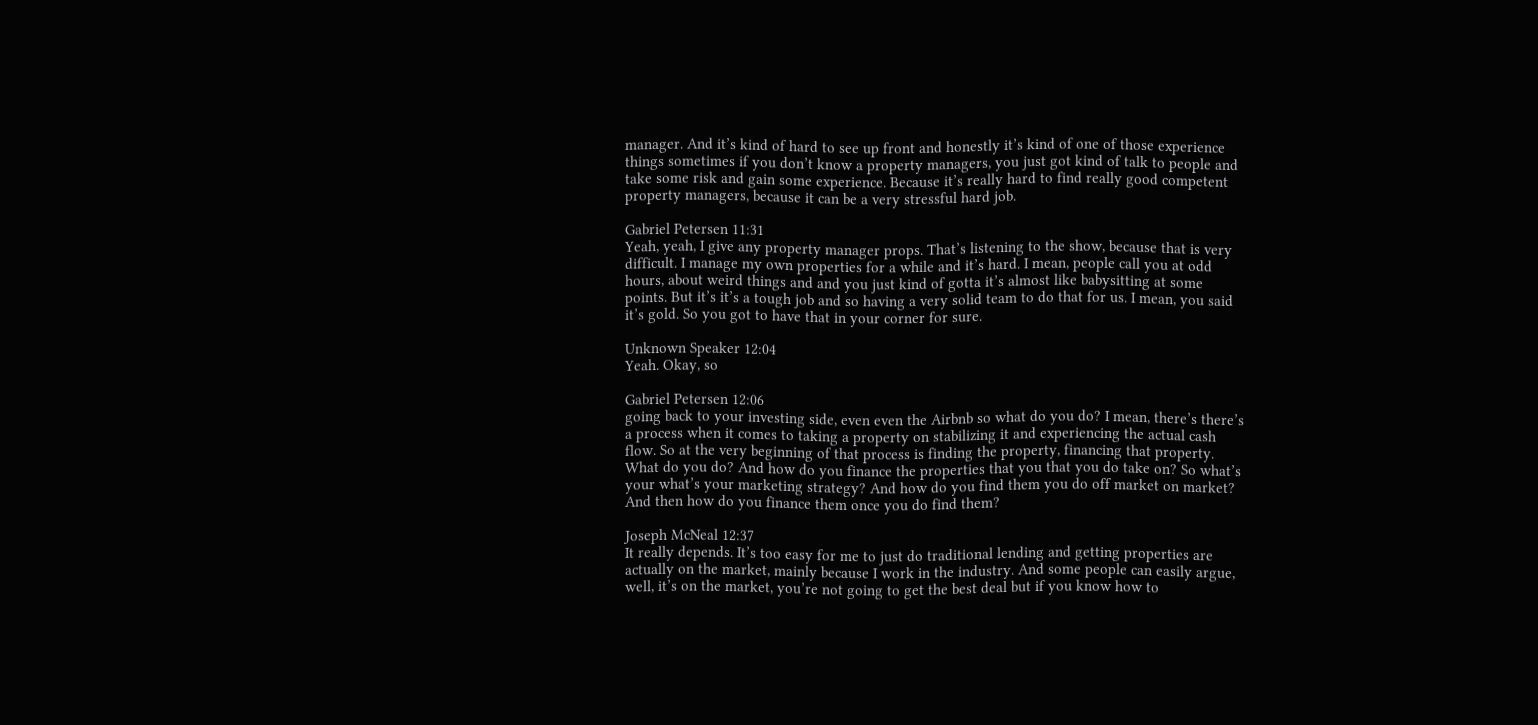manager. And it’s kind of hard to see up front and honestly it’s kind of one of those experience things sometimes if you don’t know a property managers, you just got kind of talk to people and take some risk and gain some experience. Because it’s really hard to find really good competent property managers, because it can be a very stressful hard job.

Gabriel Petersen 11:31
Yeah, yeah, I give any property manager props. That’s listening to the show, because that is very difficult. I manage my own properties for a while and it’s hard. I mean, people call you at odd hours, about weird things and and you just kind of gotta it’s almost like babysitting at some points. But it’s it’s a tough job and so having a very solid team to do that for us. I mean, you said it’s gold. So you got to have that in your corner for sure.

Unknown Speaker 12:04
Yeah. Okay, so

Gabriel Petersen 12:06
going back to your investing side, even even the Airbnb so what do you do? I mean, there’s there’s a process when it comes to taking a property on stabilizing it and experiencing the actual cash flow. So at the very beginning of that process is finding the property, financing that property. What do you do? And how do you finance the properties that you that you do take on? So what’s your what’s your marketing strategy? And how do you find them you do off market on market? And then how do you finance them once you do find them?

Joseph McNeal 12:37
It really depends. It’s too easy for me to just do traditional lending and getting properties are actually on the market, mainly because I work in the industry. And some people can easily argue, well, it’s on the market, you’re not going to get the best deal but if you know how to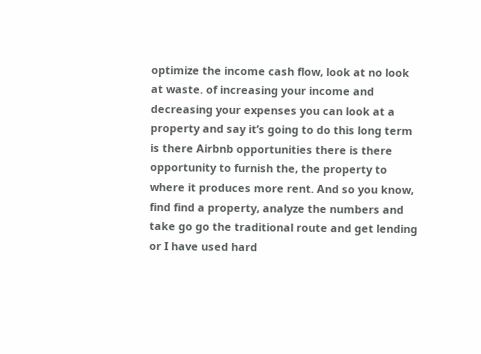optimize the income cash flow, look at no look at waste. of increasing your income and decreasing your expenses you can look at a property and say it’s going to do this long term is there Airbnb opportunities there is there opportunity to furnish the, the property to where it produces more rent. And so you know, find find a property, analyze the numbers and take go go the traditional route and get lending or I have used hard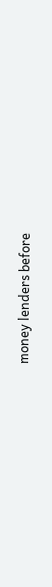money lenders before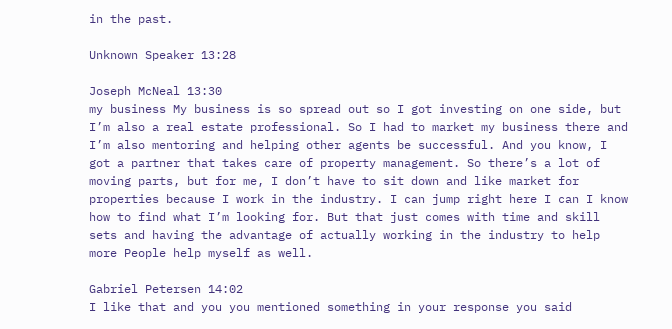in the past.

Unknown Speaker 13:28

Joseph McNeal 13:30
my business My business is so spread out so I got investing on one side, but I’m also a real estate professional. So I had to market my business there and I’m also mentoring and helping other agents be successful. And you know, I got a partner that takes care of property management. So there’s a lot of moving parts, but for me, I don’t have to sit down and like market for properties because I work in the industry. I can jump right here I can I know how to find what I’m looking for. But that just comes with time and skill sets and having the advantage of actually working in the industry to help more People help myself as well.

Gabriel Petersen 14:02
I like that and you you mentioned something in your response you said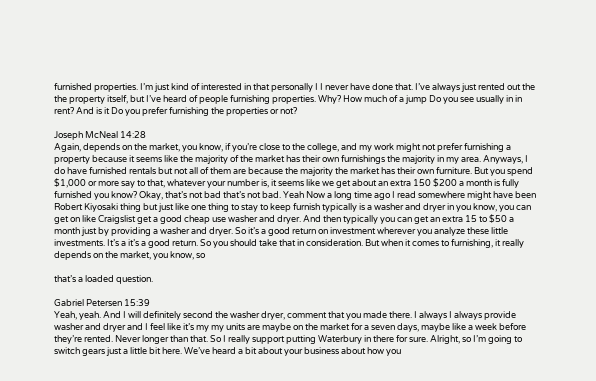furnished properties. I’m just kind of interested in that personally I I never have done that. I’ve always just rented out the the property itself, but I’ve heard of people furnishing properties. Why? How much of a jump Do you see usually in in rent? And is it Do you prefer furnishing the properties or not?

Joseph McNeal 14:28
Again, depends on the market, you know, if you’re close to the college, and my work might not prefer furnishing a property because it seems like the majority of the market has their own furnishings the majority in my area. Anyways, I do have furnished rentals but not all of them are because the majority the market has their own furniture. But you spend $1,000 or more say to that, whatever your number is, it seems like we get about an extra 150 $200 a month is fully furnished you know? Okay, that’s not bad that’s not bad. Yeah Now a long time ago I read somewhere might have been Robert Kiyosaki thing but just like one thing to stay to keep furnish typically is a washer and dryer in you know, you can get on like Craigslist get a good cheap use washer and dryer. And then typically you can get an extra 15 to $50 a month just by providing a washer and dryer. So it’s a good return on investment wherever you analyze these little investments. It’s a it’s a good return. So you should take that in consideration. But when it comes to furnishing, it really depends on the market, you know, so

that’s a loaded question.

Gabriel Petersen 15:39
Yeah, yeah. And I will definitely second the washer dryer, comment that you made there. I always I always provide washer and dryer and I feel like it’s my my units are maybe on the market for a seven days, maybe like a week before they’re rented. Never longer than that. So I really support putting Waterbury in there for sure. Alright, so I’m going to switch gears just a little bit here. We’ve heard a bit about your business about how you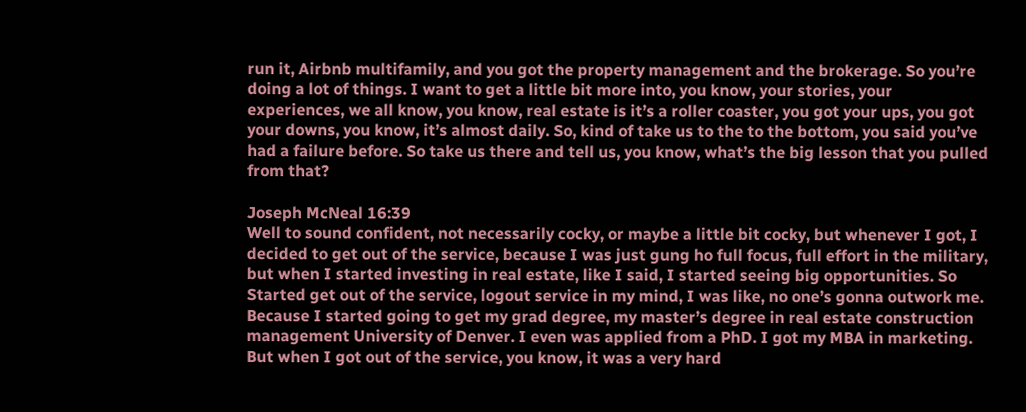run it, Airbnb multifamily, and you got the property management and the brokerage. So you’re doing a lot of things. I want to get a little bit more into, you know, your stories, your experiences, we all know, you know, real estate is it’s a roller coaster, you got your ups, you got your downs, you know, it’s almost daily. So, kind of take us to the to the bottom, you said you’ve had a failure before. So take us there and tell us, you know, what’s the big lesson that you pulled from that?

Joseph McNeal 16:39
Well to sound confident, not necessarily cocky, or maybe a little bit cocky, but whenever I got, I decided to get out of the service, because I was just gung ho full focus, full effort in the military, but when I started investing in real estate, like I said, I started seeing big opportunities. So Started get out of the service, logout service in my mind, I was like, no one’s gonna outwork me. Because I started going to get my grad degree, my master’s degree in real estate construction management University of Denver. I even was applied from a PhD. I got my MBA in marketing. But when I got out of the service, you know, it was a very hard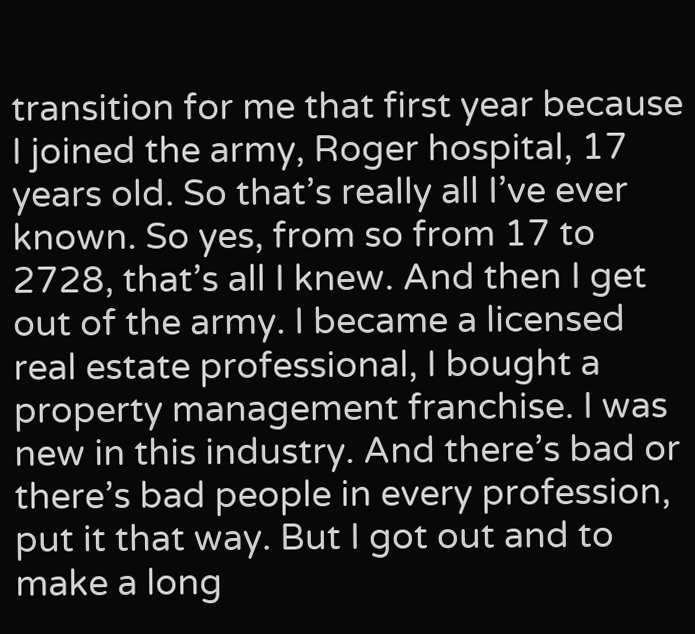transition for me that first year because I joined the army, Roger hospital, 17 years old. So that’s really all I’ve ever known. So yes, from so from 17 to 2728, that’s all I knew. And then I get out of the army. I became a licensed real estate professional, I bought a property management franchise. I was new in this industry. And there’s bad or there’s bad people in every profession, put it that way. But I got out and to make a long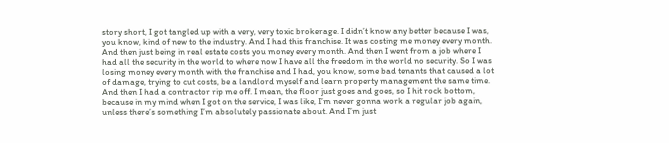story short, I got tangled up with a very, very toxic brokerage. I didn’t know any better because I was, you know, kind of new to the industry. And I had this franchise. It was costing me money every month. And then just being in real estate costs you money every month. And then I went from a job where I had all the security in the world to where now I have all the freedom in the world no security. So I was losing money every month with the franchise and I had, you know, some bad tenants that caused a lot of damage, trying to cut costs, be a landlord myself and learn property management the same time. And then I had a contractor rip me off. I mean, the floor just goes and goes, so I hit rock bottom, because in my mind when I got on the service, I was like, I’m never gonna work a regular job again, unless there’s something I’m absolutely passionate about. And I’m just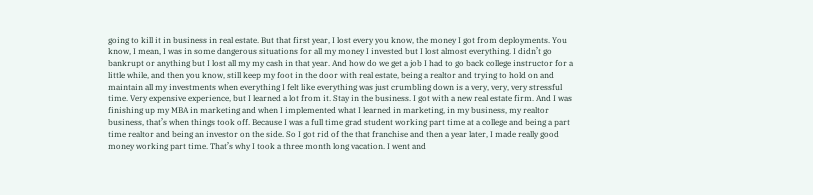going to kill it in business in real estate. But that first year, I lost every you know, the money I got from deployments. You know, I mean, I was in some dangerous situations for all my money I invested but I lost almost everything. I didn’t go bankrupt or anything but I lost all my my cash in that year. And how do we get a job I had to go back college instructor for a little while, and then you know, still keep my foot in the door with real estate, being a realtor and trying to hold on and maintain all my investments when everything I felt like everything was just crumbling down is a very, very, very stressful time. Very expensive experience, but I learned a lot from it. Stay in the business. I got with a new real estate firm. And I was finishing up my MBA in marketing and when I implemented what I learned in marketing, in my business, my realtor business, that’s when things took off. Because I was a full time grad student working part time at a college and being a part time realtor and being an investor on the side. So I got rid of the that franchise and then a year later, I made really good money working part time. That’s why I took a three month long vacation. I went and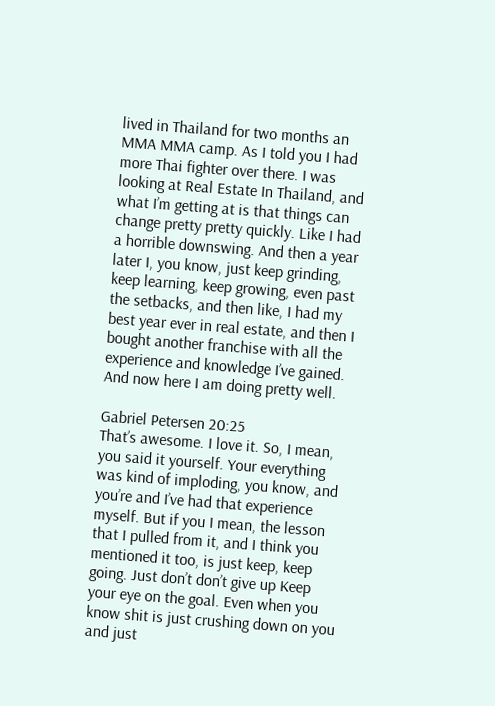lived in Thailand for two months an MMA MMA camp. As I told you I had more Thai fighter over there. I was looking at Real Estate In Thailand, and what I’m getting at is that things can change pretty pretty quickly. Like I had a horrible downswing. And then a year later I, you know, just keep grinding, keep learning, keep growing, even past the setbacks, and then like, I had my best year ever in real estate, and then I bought another franchise with all the experience and knowledge I’ve gained. And now here I am doing pretty well.

Gabriel Petersen 20:25
That’s awesome. I love it. So, I mean, you said it yourself. Your everything was kind of imploding, you know, and you’re and I’ve had that experience myself. But if you I mean, the lesson that I pulled from it, and I think you mentioned it too, is just keep, keep going. Just don’t don’t give up Keep your eye on the goal. Even when you know shit is just crushing down on you and just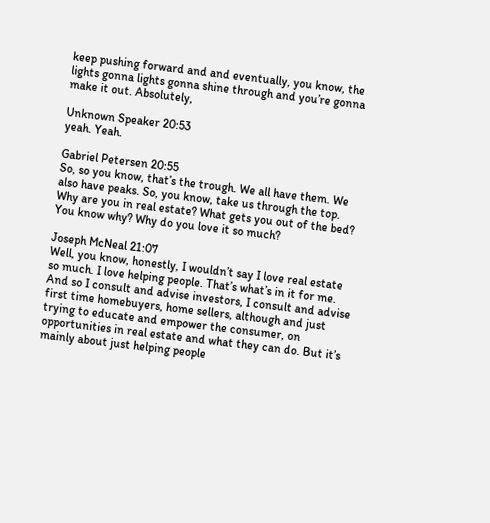keep pushing forward and and eventually, you know, the lights gonna lights gonna shine through and you’re gonna make it out. Absolutely,

Unknown Speaker 20:53
yeah. Yeah.

Gabriel Petersen 20:55
So, so you know, that’s the trough. We all have them. We also have peaks. So, you know, take us through the top. Why are you in real estate? What gets you out of the bed? You know why? Why do you love it so much?

Joseph McNeal 21:07
Well, you know, honestly, I wouldn’t say I love real estate so much. I love helping people. That’s what’s in it for me. And so I consult and advise investors, I consult and advise first time homebuyers, home sellers, although and just trying to educate and empower the consumer, on opportunities in real estate and what they can do. But it’s mainly about just helping people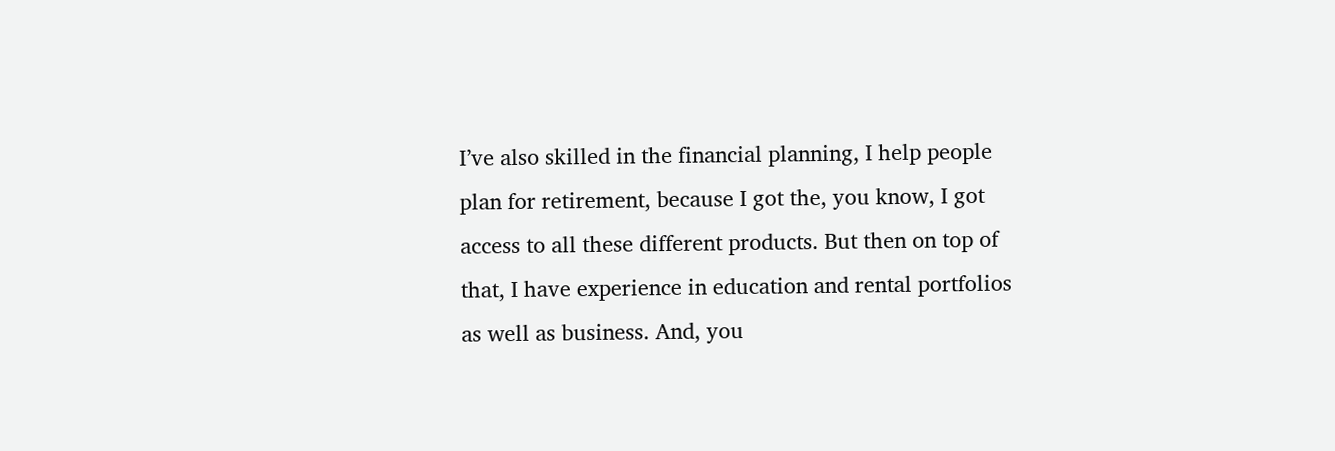I’ve also skilled in the financial planning, I help people plan for retirement, because I got the, you know, I got access to all these different products. But then on top of that, I have experience in education and rental portfolios as well as business. And, you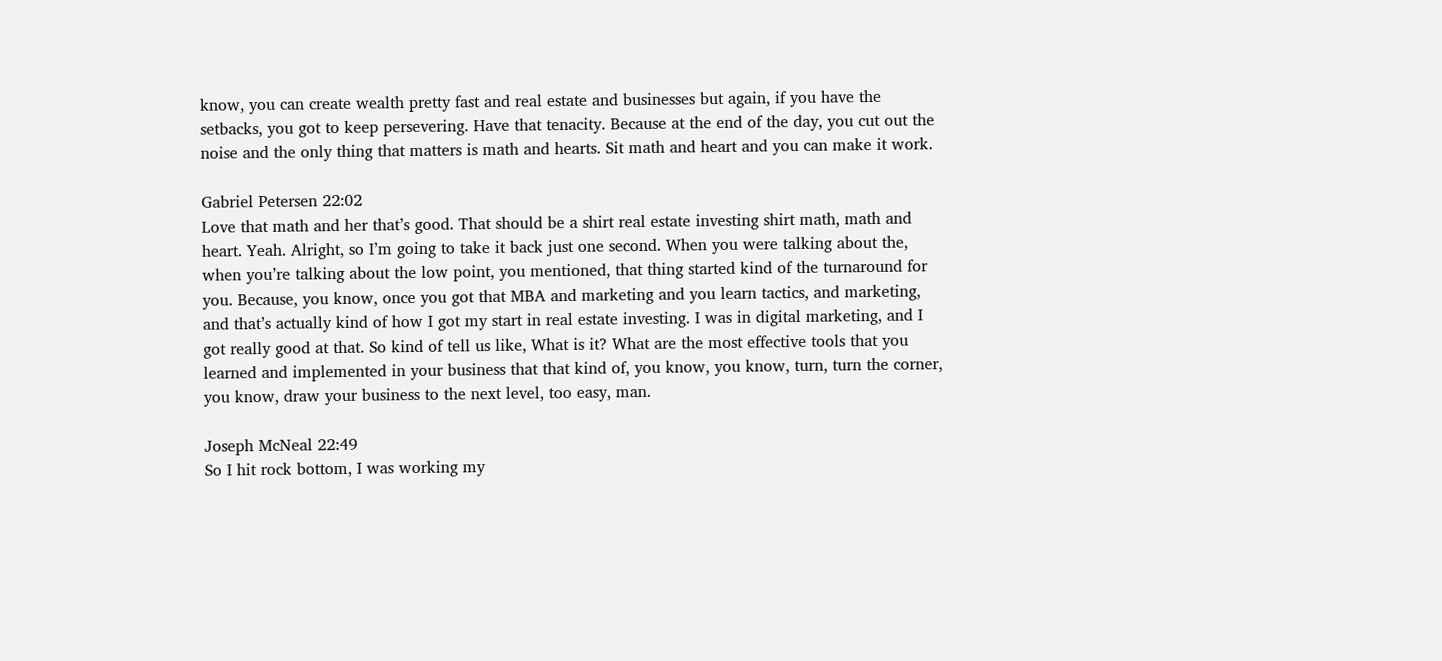know, you can create wealth pretty fast and real estate and businesses but again, if you have the setbacks, you got to keep persevering. Have that tenacity. Because at the end of the day, you cut out the noise and the only thing that matters is math and hearts. Sit math and heart and you can make it work.

Gabriel Petersen 22:02
Love that math and her that’s good. That should be a shirt real estate investing shirt math, math and heart. Yeah. Alright, so I’m going to take it back just one second. When you were talking about the, when you’re talking about the low point, you mentioned, that thing started kind of the turnaround for you. Because, you know, once you got that MBA and marketing and you learn tactics, and marketing, and that’s actually kind of how I got my start in real estate investing. I was in digital marketing, and I got really good at that. So kind of tell us like, What is it? What are the most effective tools that you learned and implemented in your business that that kind of, you know, you know, turn, turn the corner, you know, draw your business to the next level, too easy, man.

Joseph McNeal 22:49
So I hit rock bottom, I was working my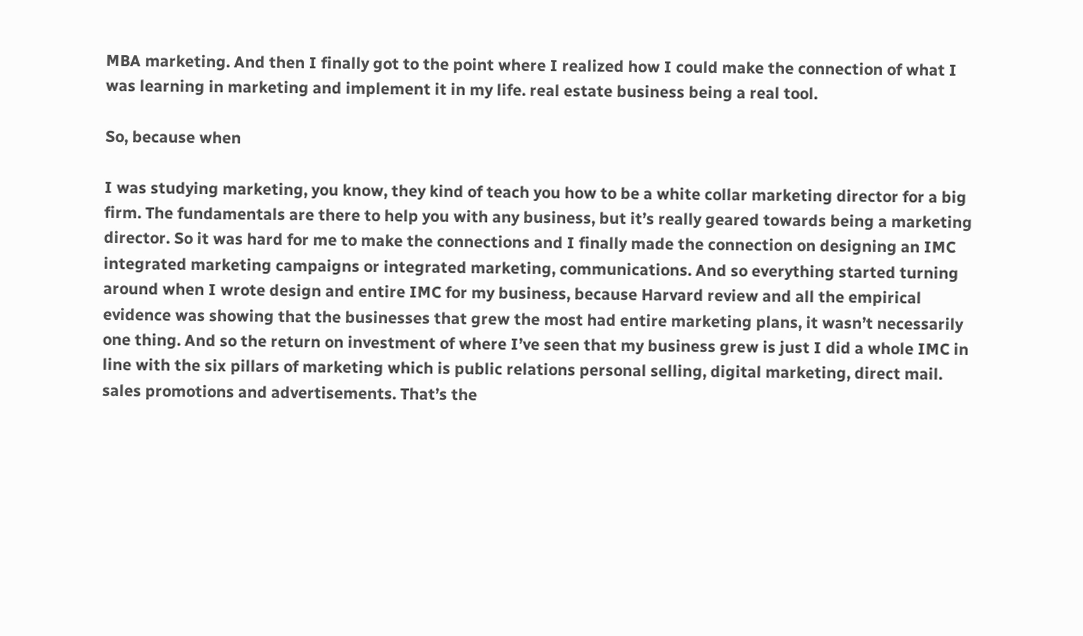MBA marketing. And then I finally got to the point where I realized how I could make the connection of what I was learning in marketing and implement it in my life. real estate business being a real tool.

So, because when

I was studying marketing, you know, they kind of teach you how to be a white collar marketing director for a big firm. The fundamentals are there to help you with any business, but it’s really geared towards being a marketing director. So it was hard for me to make the connections and I finally made the connection on designing an IMC integrated marketing campaigns or integrated marketing, communications. And so everything started turning around when I wrote design and entire IMC for my business, because Harvard review and all the empirical evidence was showing that the businesses that grew the most had entire marketing plans, it wasn’t necessarily one thing. And so the return on investment of where I’ve seen that my business grew is just I did a whole IMC in line with the six pillars of marketing which is public relations personal selling, digital marketing, direct mail. sales promotions and advertisements. That’s the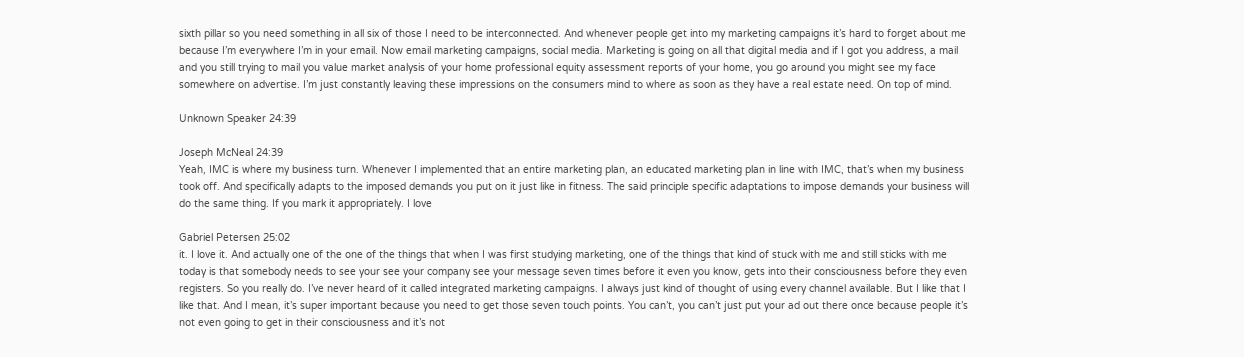sixth pillar so you need something in all six of those I need to be interconnected. And whenever people get into my marketing campaigns it’s hard to forget about me because I’m everywhere I’m in your email. Now email marketing campaigns, social media. Marketing is going on all that digital media and if I got you address, a mail and you still trying to mail you value market analysis of your home professional equity assessment reports of your home, you go around you might see my face somewhere on advertise. I’m just constantly leaving these impressions on the consumers mind to where as soon as they have a real estate need. On top of mind.

Unknown Speaker 24:39

Joseph McNeal 24:39
Yeah, IMC is where my business turn. Whenever I implemented that an entire marketing plan, an educated marketing plan in line with IMC, that’s when my business took off. And specifically adapts to the imposed demands you put on it just like in fitness. The said principle specific adaptations to impose demands your business will do the same thing. If you mark it appropriately. I love

Gabriel Petersen 25:02
it. I love it. And actually one of the one of the things that when I was first studying marketing, one of the things that kind of stuck with me and still sticks with me today is that somebody needs to see your see your company see your message seven times before it even you know, gets into their consciousness before they even registers. So you really do. I’ve never heard of it called integrated marketing campaigns. I always just kind of thought of using every channel available. But I like that I like that. And I mean, it’s super important because you need to get those seven touch points. You can’t, you can’t just put your ad out there once because people it’s not even going to get in their consciousness and it’s not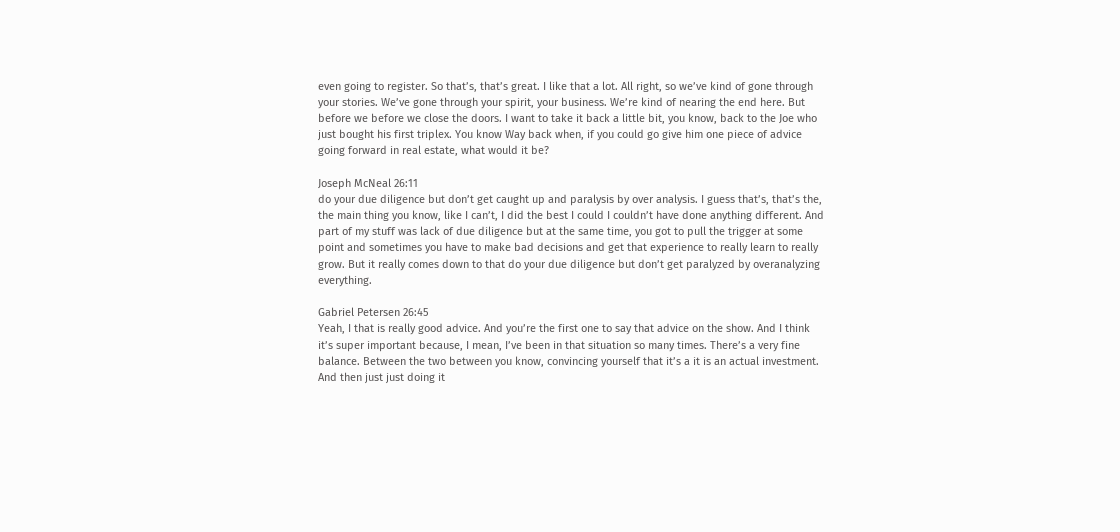even going to register. So that’s, that’s great. I like that a lot. All right, so we’ve kind of gone through your stories. We’ve gone through your spirit, your business. We’re kind of nearing the end here. But before we before we close the doors. I want to take it back a little bit, you know, back to the Joe who just bought his first triplex. You know Way back when, if you could go give him one piece of advice going forward in real estate, what would it be?

Joseph McNeal 26:11
do your due diligence but don’t get caught up and paralysis by over analysis. I guess that’s, that’s the, the main thing you know, like I can’t, I did the best I could I couldn’t have done anything different. And part of my stuff was lack of due diligence but at the same time, you got to pull the trigger at some point and sometimes you have to make bad decisions and get that experience to really learn to really grow. But it really comes down to that do your due diligence but don’t get paralyzed by overanalyzing everything.

Gabriel Petersen 26:45
Yeah, I that is really good advice. And you’re the first one to say that advice on the show. And I think it’s super important because, I mean, I’ve been in that situation so many times. There’s a very fine balance. Between the two between you know, convincing yourself that it’s a it is an actual investment. And then just just doing it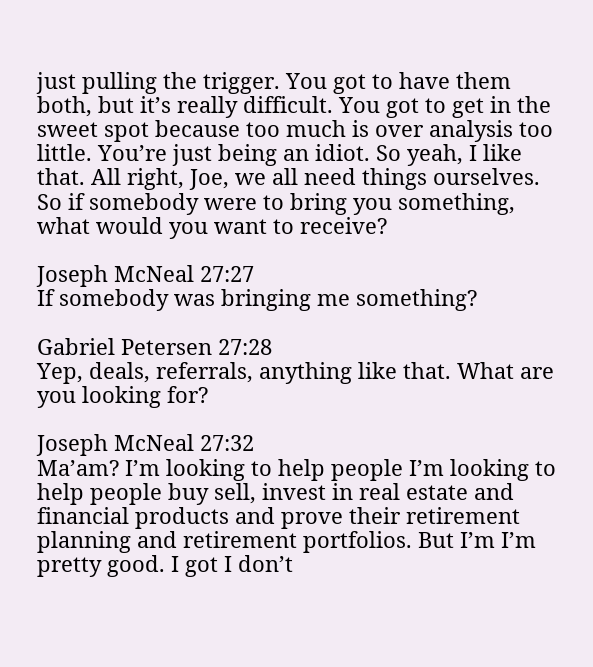just pulling the trigger. You got to have them both, but it’s really difficult. You got to get in the sweet spot because too much is over analysis too little. You’re just being an idiot. So yeah, I like that. All right, Joe, we all need things ourselves. So if somebody were to bring you something, what would you want to receive?

Joseph McNeal 27:27
If somebody was bringing me something?

Gabriel Petersen 27:28
Yep, deals, referrals, anything like that. What are you looking for?

Joseph McNeal 27:32
Ma’am? I’m looking to help people I’m looking to help people buy sell, invest in real estate and financial products and prove their retirement planning and retirement portfolios. But I’m I’m pretty good. I got I don’t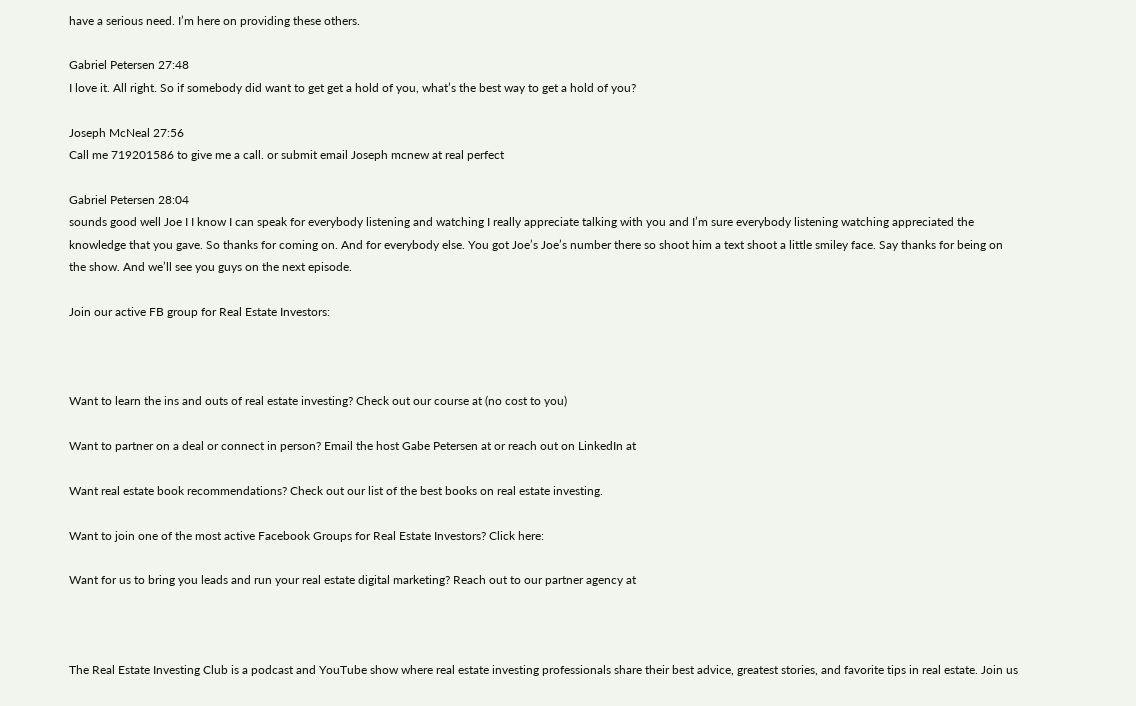have a serious need. I’m here on providing these others.

Gabriel Petersen 27:48
I love it. All right. So if somebody did want to get get a hold of you, what’s the best way to get a hold of you?

Joseph McNeal 27:56
Call me 719201586 to give me a call. or submit email Joseph mcnew at real perfect

Gabriel Petersen 28:04
sounds good well Joe I I know I can speak for everybody listening and watching I really appreciate talking with you and I’m sure everybody listening watching appreciated the knowledge that you gave. So thanks for coming on. And for everybody else. You got Joe’s Joe’s number there so shoot him a text shoot a little smiley face. Say thanks for being on the show. And we’ll see you guys on the next episode.

Join our active FB group for Real Estate Investors:



Want to learn the ins and outs of real estate investing? Check out our course at (no cost to you)

Want to partner on a deal or connect in person? Email the host Gabe Petersen at or reach out on LinkedIn at

Want real estate book recommendations? Check out our list of the best books on real estate investing.

Want to join one of the most active Facebook Groups for Real Estate Investors? Click here:

Want for us to bring you leads and run your real estate digital marketing? Reach out to our partner agency at



The Real Estate Investing Club is a podcast and YouTube show where real estate investing professionals share their best advice, greatest stories, and favorite tips in real estate. Join us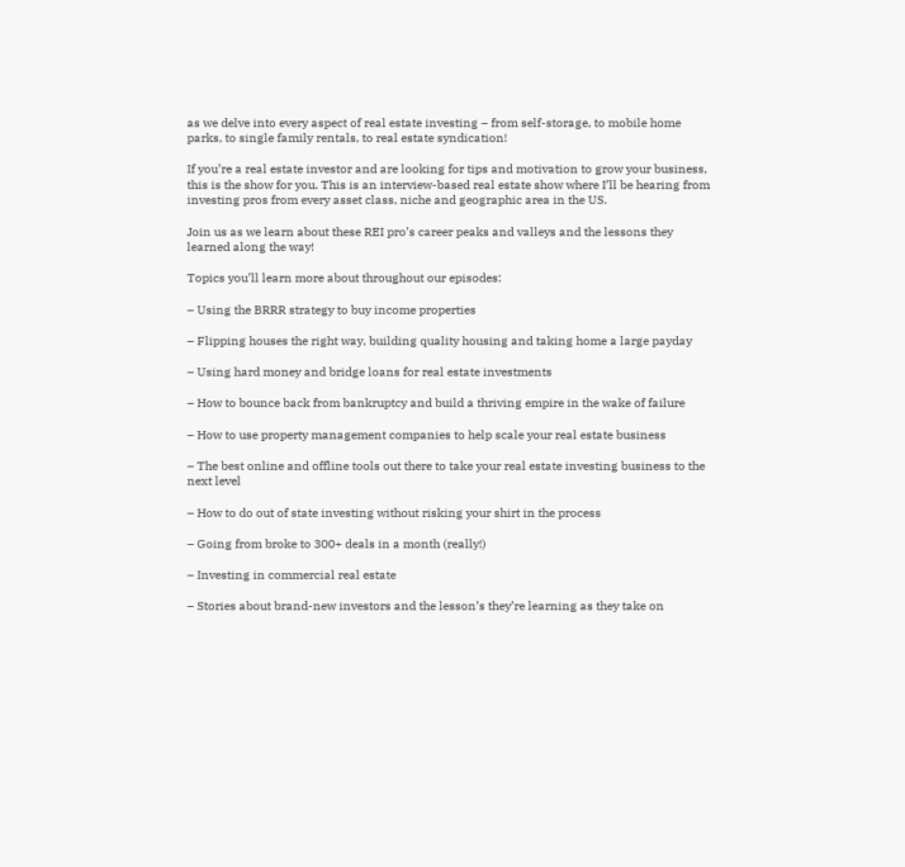as we delve into every aspect of real estate investing – from self-storage, to mobile home parks, to single family rentals, to real estate syndication!

If you’re a real estate investor and are looking for tips and motivation to grow your business, this is the show for you. This is an interview-based real estate show where I’ll be hearing from investing pros from every asset class, niche and geographic area in the US.

Join us as we learn about these REI pro’s career peaks and valleys and the lessons they learned along the way!

Topics you’ll learn more about throughout our episodes:

– Using the BRRR strategy to buy income properties

– Flipping houses the right way, building quality housing and taking home a large payday

– Using hard money and bridge loans for real estate investments

– How to bounce back from bankruptcy and build a thriving empire in the wake of failure

– How to use property management companies to help scale your real estate business

– The best online and offline tools out there to take your real estate investing business to the next level

– How to do out of state investing without risking your shirt in the process

– Going from broke to 300+ deals in a month (really!)

– Investing in commercial real estate

– Stories about brand-new investors and the lesson’s they’re learning as they take on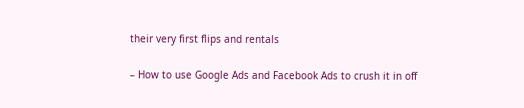their very first flips and rentals

– How to use Google Ads and Facebook Ads to crush it in off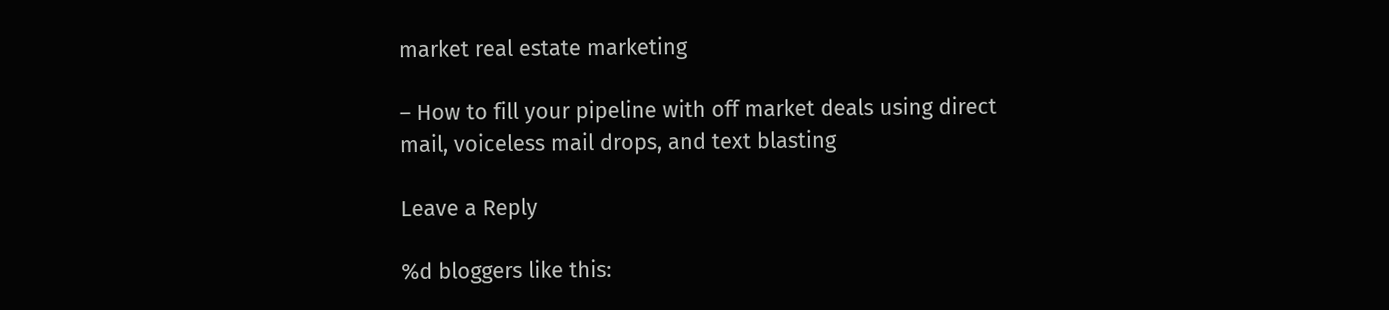market real estate marketing

– How to fill your pipeline with off market deals using direct mail, voiceless mail drops, and text blasting

Leave a Reply

%d bloggers like this: